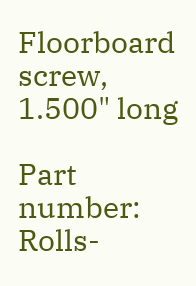Floorboard screw, 1.500" long

Part number:
Rolls-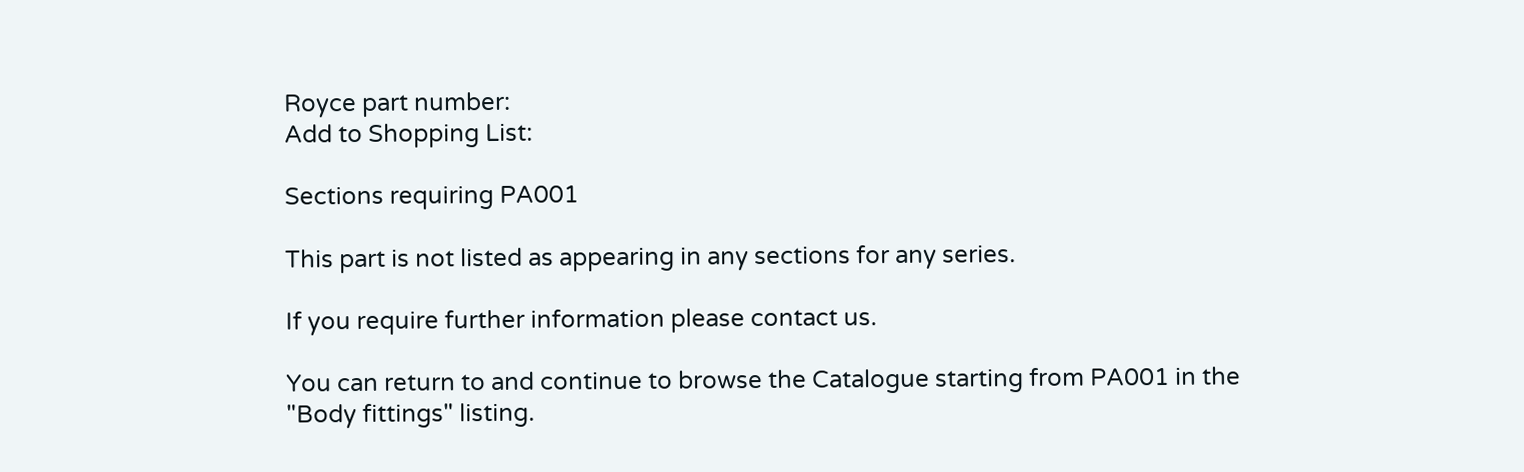Royce part number:
Add to Shopping List:

Sections requiring PA001

This part is not listed as appearing in any sections for any series.

If you require further information please contact us.

You can return to and continue to browse the Catalogue starting from PA001 in the "Body fittings" listing.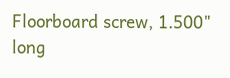Floorboard screw, 1.500" long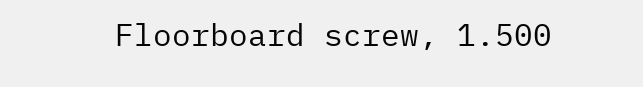Floorboard screw, 1.500